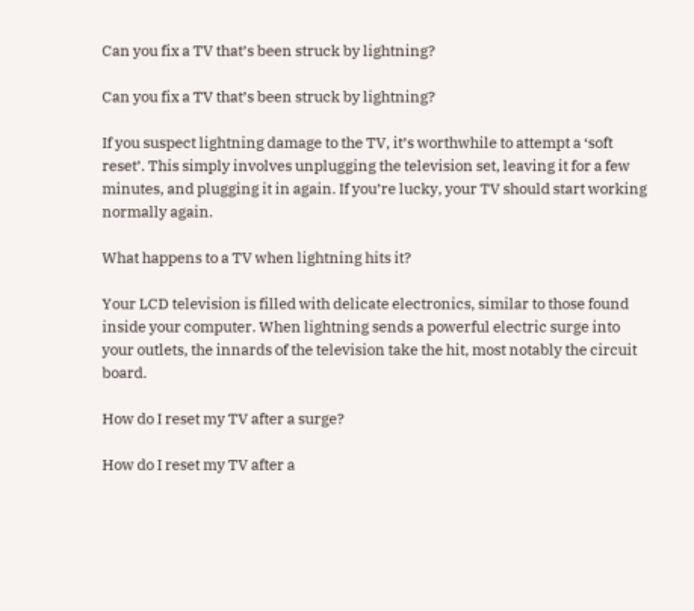Can you fix a TV that’s been struck by lightning?

Can you fix a TV that’s been struck by lightning?

If you suspect lightning damage to the TV, it’s worthwhile to attempt a ‘soft reset’. This simply involves unplugging the television set, leaving it for a few minutes, and plugging it in again. If you’re lucky, your TV should start working normally again.

What happens to a TV when lightning hits it?

Your LCD television is filled with delicate electronics, similar to those found inside your computer. When lightning sends a powerful electric surge into your outlets, the innards of the television take the hit, most notably the circuit board.

How do I reset my TV after a surge?

How do I reset my TV after a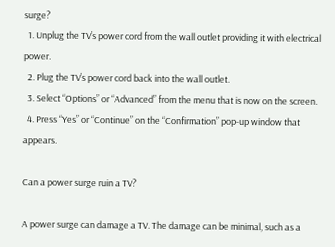surge?
  1. Unplug the TV’s power cord from the wall outlet providing it with electrical power.
  2. Plug the TV’s power cord back into the wall outlet.
  3. Select “Options” or “Advanced” from the menu that is now on the screen.
  4. Press “Yes” or “Continue” on the “Confirmation” pop-up window that appears.

Can a power surge ruin a TV?

A power surge can damage a TV. The damage can be minimal, such as a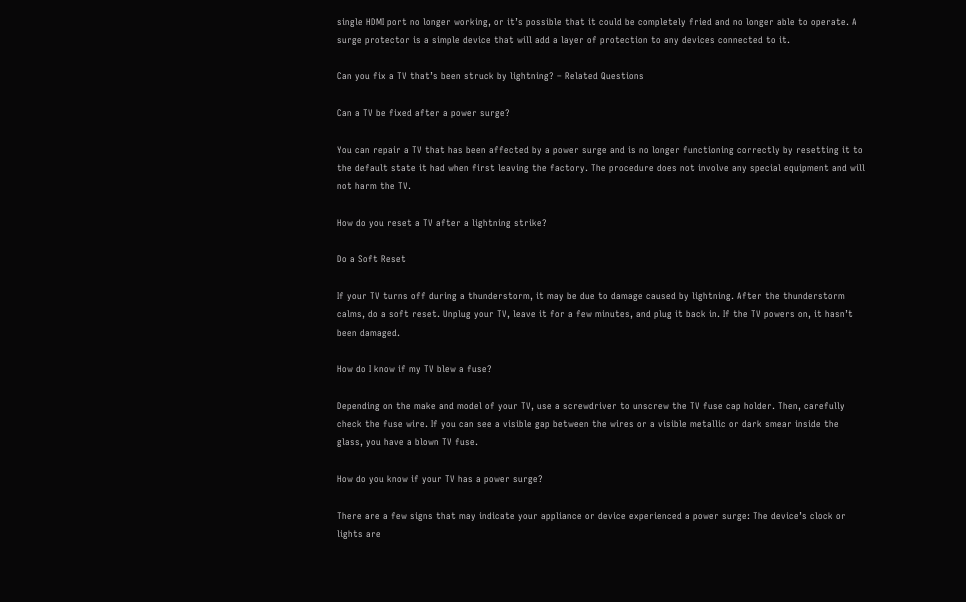single HDMI port no longer working, or it’s possible that it could be completely fried and no longer able to operate. A surge protector is a simple device that will add a layer of protection to any devices connected to it.

Can you fix a TV that’s been struck by lightning? – Related Questions

Can a TV be fixed after a power surge?

You can repair a TV that has been affected by a power surge and is no longer functioning correctly by resetting it to the default state it had when first leaving the factory. The procedure does not involve any special equipment and will not harm the TV.

How do you reset a TV after a lightning strike?

Do a Soft Reset

If your TV turns off during a thunderstorm, it may be due to damage caused by lightning. After the thunderstorm calms, do a soft reset. Unplug your TV, leave it for a few minutes, and plug it back in. If the TV powers on, it hasn’t been damaged.

How do I know if my TV blew a fuse?

Depending on the make and model of your TV, use a screwdriver to unscrew the TV fuse cap holder. Then, carefully check the fuse wire. If you can see a visible gap between the wires or a visible metallic or dark smear inside the glass, you have a blown TV fuse.

How do you know if your TV has a power surge?

There are a few signs that may indicate your appliance or device experienced a power surge: The device’s clock or lights are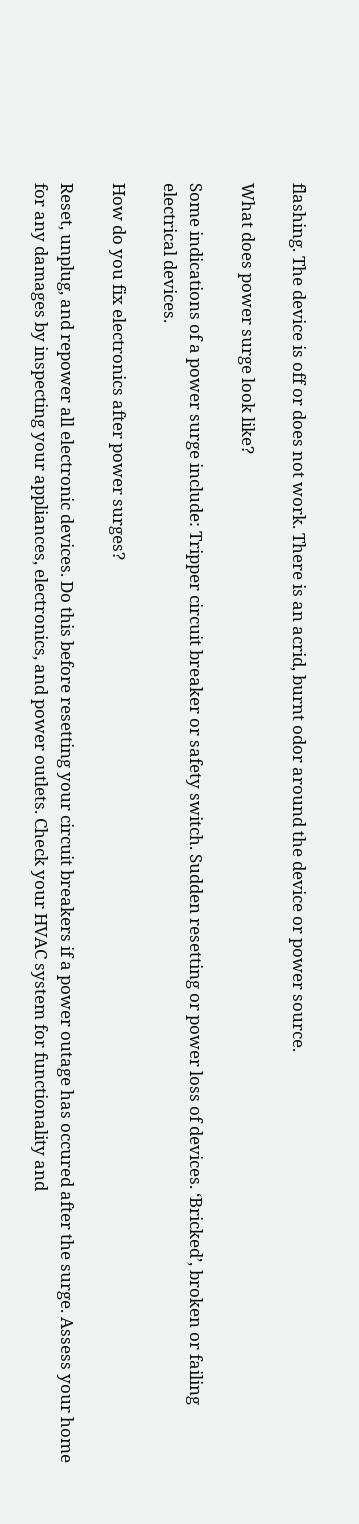flashing. The device is off or does not work. There is an acrid, burnt odor around the device or power source.

What does power surge look like?

Some indications of a power surge include: Tripper circuit breaker or safety switch. Sudden resetting or power loss of devices. ‘Bricked’, broken or failing electrical devices.

How do you fix electronics after power surges?

Reset, unplug, and repower all electronic devices. Do this before resetting your circuit breakers if a power outage has occured after the surge. Assess your home for any damages by inspecting your appliances, electronics, and power outlets. Check your HVAC system for functionality and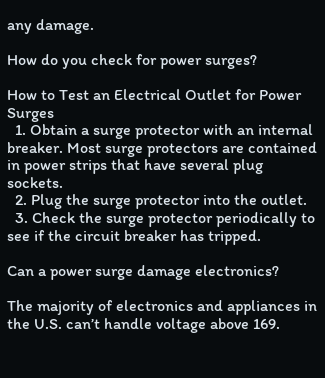any damage.

How do you check for power surges?

How to Test an Electrical Outlet for Power Surges
  1. Obtain a surge protector with an internal breaker. Most surge protectors are contained in power strips that have several plug sockets.
  2. Plug the surge protector into the outlet.
  3. Check the surge protector periodically to see if the circuit breaker has tripped.

Can a power surge damage electronics?

The majority of electronics and appliances in the U.S. can’t handle voltage above 169.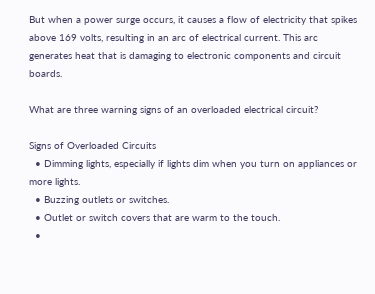But when a power surge occurs, it causes a flow of electricity that spikes above 169 volts, resulting in an arc of electrical current. This arc generates heat that is damaging to electronic components and circuit boards.

What are three warning signs of an overloaded electrical circuit?

Signs of Overloaded Circuits
  • Dimming lights, especially if lights dim when you turn on appliances or more lights.
  • Buzzing outlets or switches.
  • Outlet or switch covers that are warm to the touch.
  •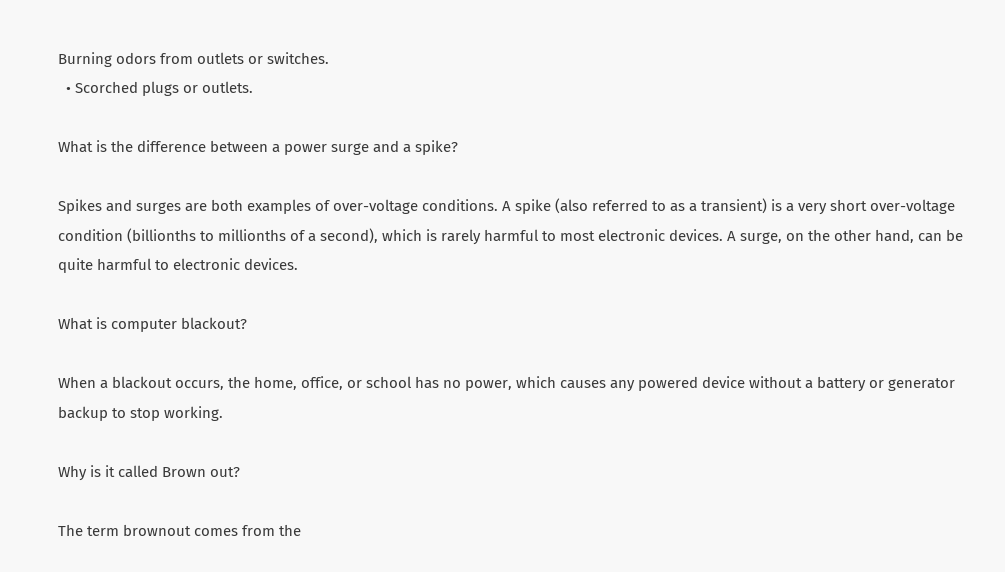Burning odors from outlets or switches.
  • Scorched plugs or outlets.

What is the difference between a power surge and a spike?

Spikes and surges are both examples of over-voltage conditions. A spike (also referred to as a transient) is a very short over-voltage condition (billionths to millionths of a second), which is rarely harmful to most electronic devices. A surge, on the other hand, can be quite harmful to electronic devices.

What is computer blackout?

When a blackout occurs, the home, office, or school has no power, which causes any powered device without a battery or generator backup to stop working.

Why is it called Brown out?

The term brownout comes from the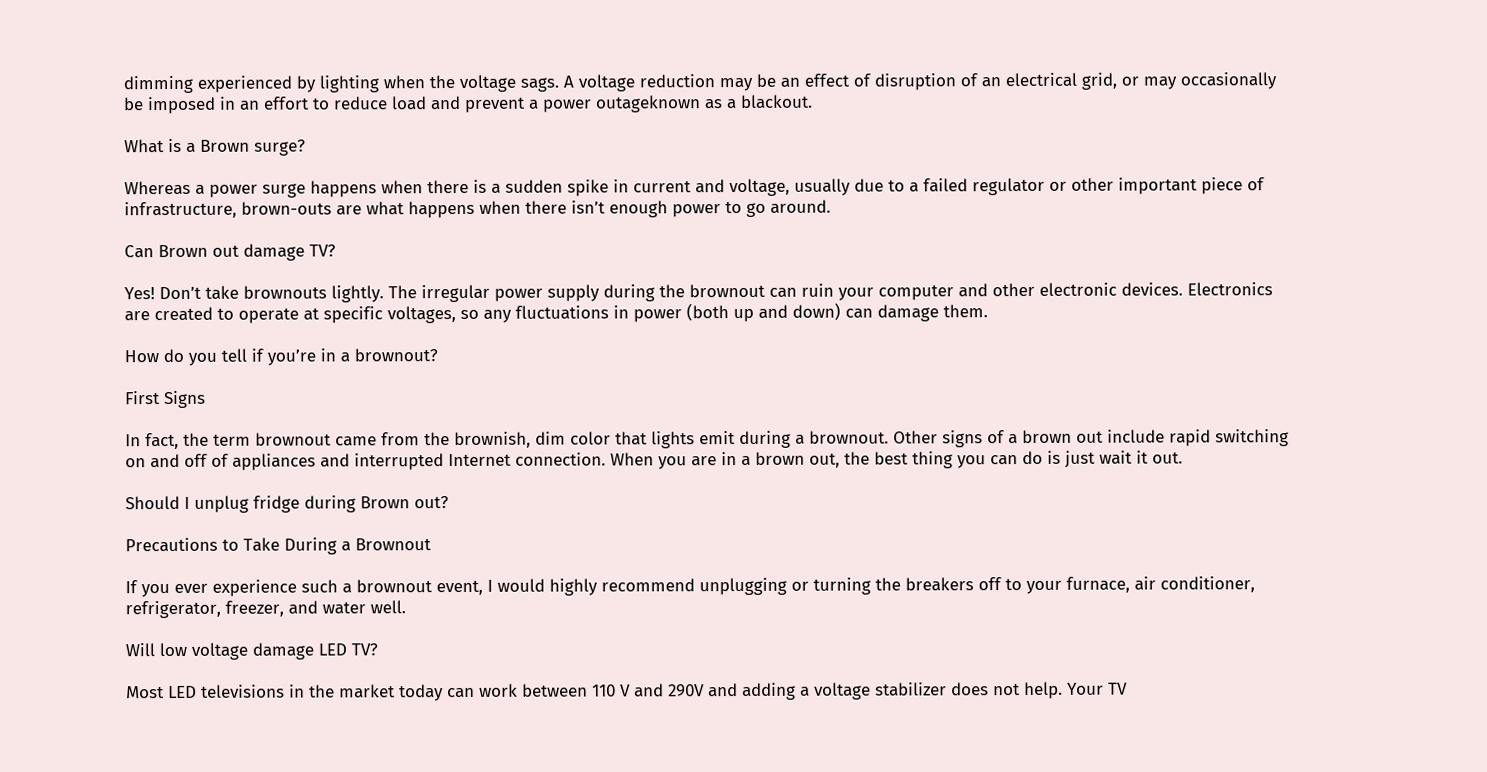dimming experienced by lighting when the voltage sags. A voltage reduction may be an effect of disruption of an electrical grid, or may occasionally be imposed in an effort to reduce load and prevent a power outageknown as a blackout.

What is a Brown surge?

Whereas a power surge happens when there is a sudden spike in current and voltage, usually due to a failed regulator or other important piece of infrastructure, brown-outs are what happens when there isn’t enough power to go around.

Can Brown out damage TV?

Yes! Don’t take brownouts lightly. The irregular power supply during the brownout can ruin your computer and other electronic devices. Electronics are created to operate at specific voltages, so any fluctuations in power (both up and down) can damage them.

How do you tell if you’re in a brownout?

First Signs

In fact, the term brownout came from the brownish, dim color that lights emit during a brownout. Other signs of a brown out include rapid switching on and off of appliances and interrupted Internet connection. When you are in a brown out, the best thing you can do is just wait it out.

Should I unplug fridge during Brown out?

Precautions to Take During a Brownout

If you ever experience such a brownout event, I would highly recommend unplugging or turning the breakers off to your furnace, air conditioner, refrigerator, freezer, and water well.

Will low voltage damage LED TV?

Most LED televisions in the market today can work between 110 V and 290V and adding a voltage stabilizer does not help. Your TV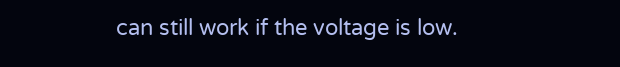can still work if the voltage is low.